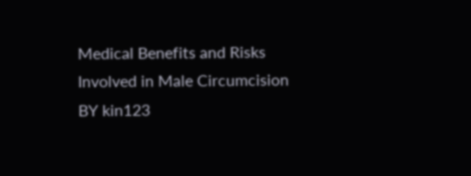Medical Benefits and Risks Involved in Male Circumcision BY kin123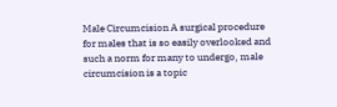Male Circumcision A surgical procedure for males that is so easily overlooked and such a norm for many to undergo, male circumcision is a topic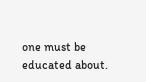one must be educated about.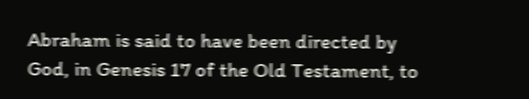Abraham is said to have been directed by God, in Genesis 17 of the Old Testament, to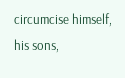circumcise himself, his sons,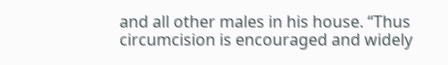and all other males in his house. “Thus circumcision is encouraged and widely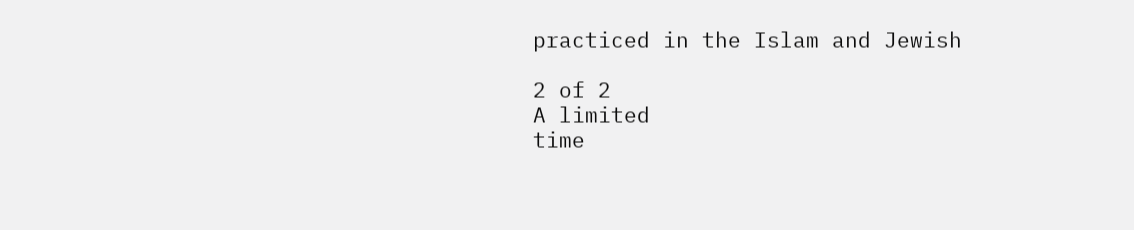practiced in the Islam and Jewish

2 of 2
A limited
time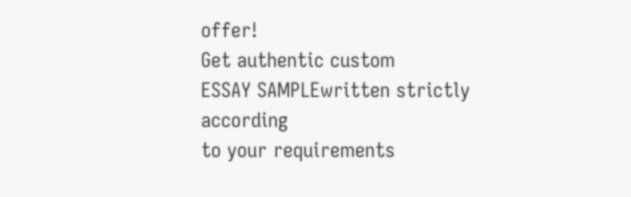offer!
Get authentic custom
ESSAY SAMPLEwritten strictly according
to your requirements